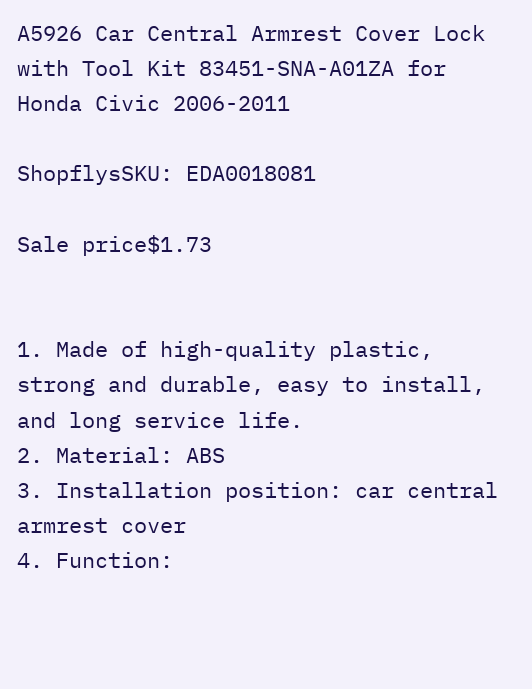A5926 Car Central Armrest Cover Lock with Tool Kit 83451-SNA-A01ZA for Honda Civic 2006-2011

ShopflysSKU: EDA0018081

Sale price$1.73


1. Made of high-quality plastic, strong and durable, easy to install, and long service life.
2. Material: ABS
3. Installation position: car central armrest cover
4. Function: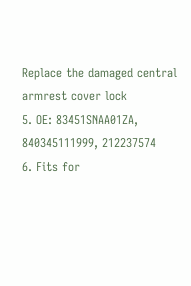Replace the damaged central armrest cover lock
5. OE: 83451SNAA01ZA, 840345111999, 212237574
6. Fits for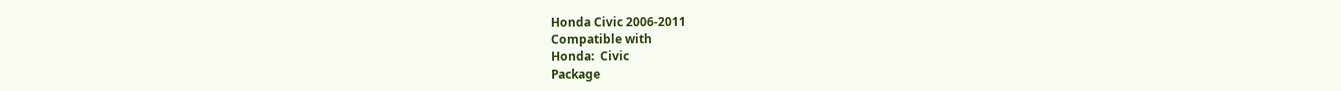Honda Civic 2006-2011
Compatible with
Honda:  Civic
Package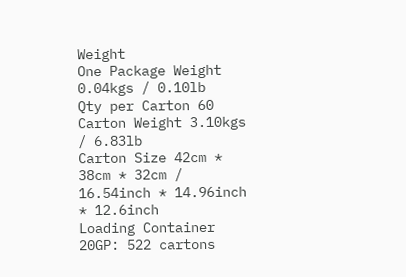Weight
One Package Weight 0.04kgs / 0.10lb
Qty per Carton 60
Carton Weight 3.10kgs / 6.83lb
Carton Size 42cm * 38cm * 32cm / 16.54inch * 14.96inch * 12.6inch
Loading Container 20GP: 522 cartons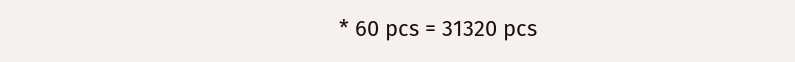* 60 pcs = 31320 pcs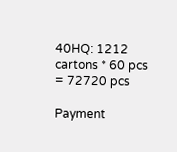40HQ: 1212 cartons * 60 pcs = 72720 pcs

Payment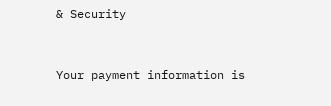& Security


Your payment information is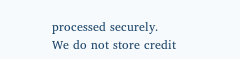processed securely. We do not store credit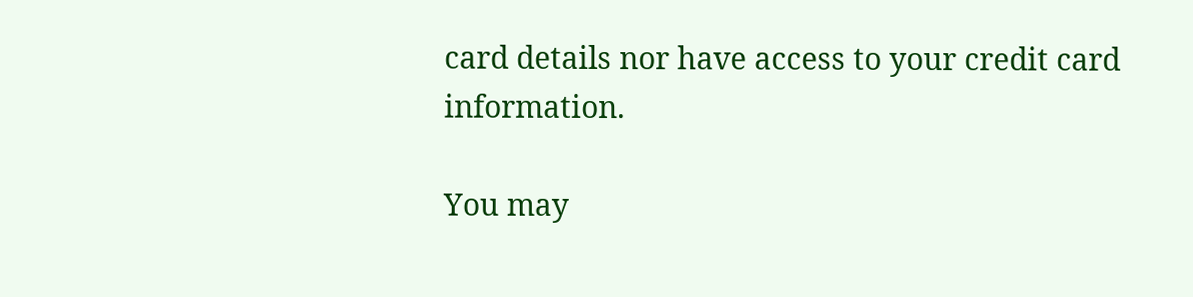card details nor have access to your credit card information.

You may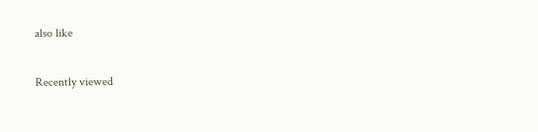also like

Recently viewed